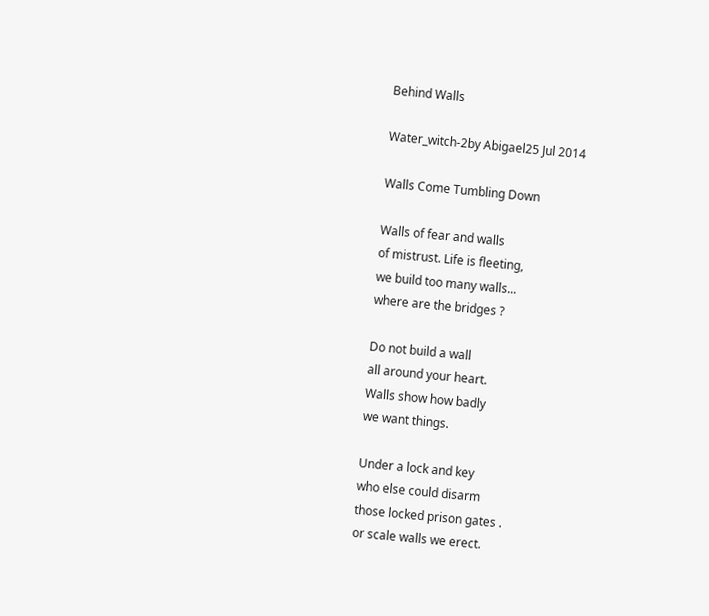Behind Walls

Water_witch-2by Abigael25 Jul 2014

Walls Come Tumbling Down

Walls of fear and walls
of mistrust. Life is fleeting,
we build too many walls...
where are the bridges ?

Do not build a wall
all around your heart.
Walls show how badly
we want things.

Under a lock and key
who else could disarm
those locked prison gates .
or scale walls we erect.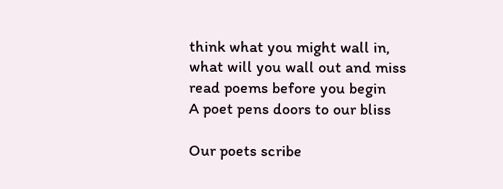think what you might wall in,
what will you wall out and miss
read poems before you begin
A poet pens doors to our bliss

Our poets scribe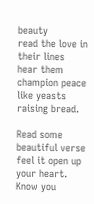beauty
read the love in their lines
hear them champion peace
like yeasts raising bread.

Read some beautiful verse
feel it open up your heart.
Know you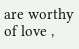are worthy of love ,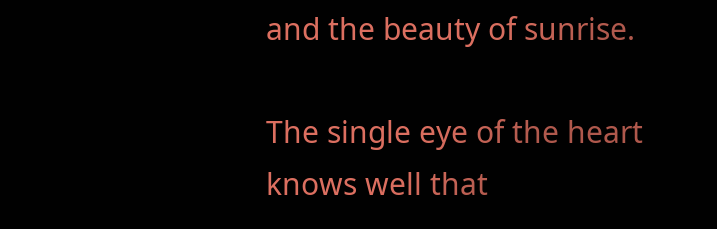and the beauty of sunrise.

The single eye of the heart
knows well that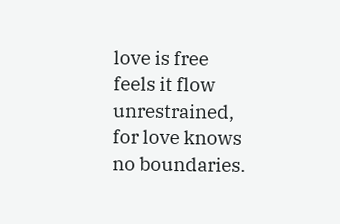love is free
feels it flow unrestrained,
for love knows no boundaries.